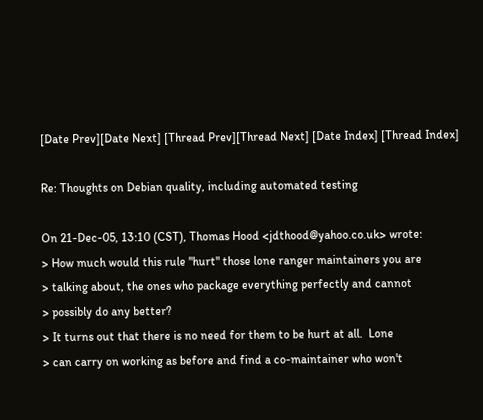[Date Prev][Date Next] [Thread Prev][Thread Next] [Date Index] [Thread Index]

Re: Thoughts on Debian quality, including automated testing

On 21-Dec-05, 13:10 (CST), Thomas Hood <jdthood@yahoo.co.uk> wrote:
> How much would this rule "hurt" those lone ranger maintainers you are
> talking about, the ones who package everything perfectly and cannot
> possibly do any better?
> It turns out that there is no need for them to be hurt at all.  Lone
> can carry on working as before and find a co-maintainer who won't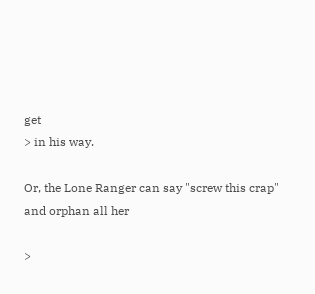get
> in his way.

Or, the Lone Ranger can say "screw this crap" and orphan all her

>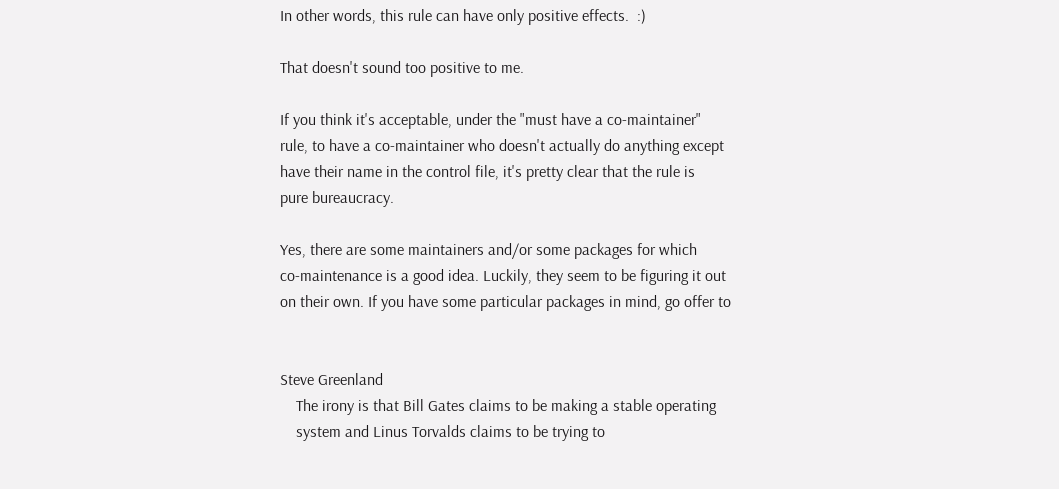In other words, this rule can have only positive effects.  :)

That doesn't sound too positive to me.

If you think it's acceptable, under the "must have a co-maintainer"
rule, to have a co-maintainer who doesn't actually do anything except
have their name in the control file, it's pretty clear that the rule is
pure bureaucracy.

Yes, there are some maintainers and/or some packages for which
co-maintenance is a good idea. Luckily, they seem to be figuring it out
on their own. If you have some particular packages in mind, go offer to


Steve Greenland
    The irony is that Bill Gates claims to be making a stable operating
    system and Linus Torvalds claims to be trying to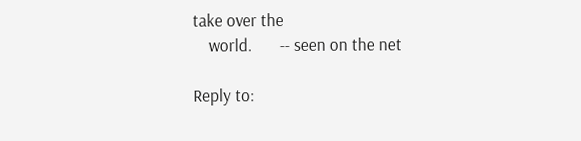take over the
    world.       -- seen on the net

Reply to: